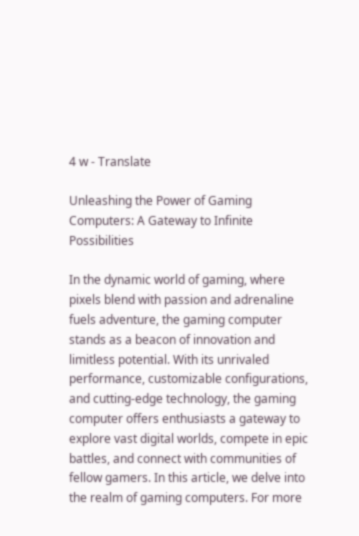4 w - Translate

Unleashing the Power of Gaming Computers: A Gateway to Infinite Possibilities

In the dynamic world of gaming, where pixels blend with passion and adrenaline fuels adventure, the gaming computer stands as a beacon of innovation and limitless potential. With its unrivaled performance, customizable configurations, and cutting-edge technology, the gaming computer offers enthusiasts a gateway to explore vast digital worlds, compete in epic battles, and connect with communities of fellow gamers. In this article, we delve into the realm of gaming computers. For more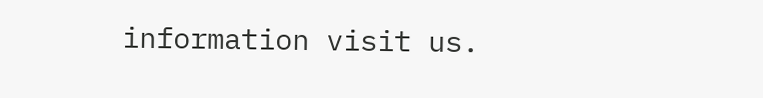information visit us.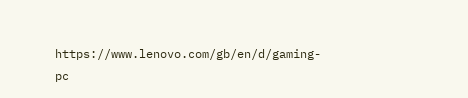https://www.lenovo.com/gb/en/d/gaming-pc